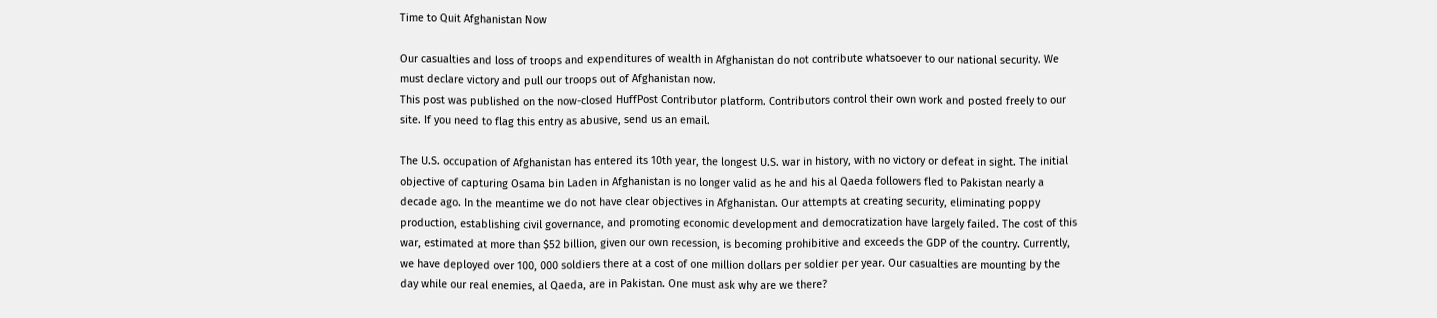Time to Quit Afghanistan Now

Our casualties and loss of troops and expenditures of wealth in Afghanistan do not contribute whatsoever to our national security. We must declare victory and pull our troops out of Afghanistan now.
This post was published on the now-closed HuffPost Contributor platform. Contributors control their own work and posted freely to our site. If you need to flag this entry as abusive, send us an email.

The U.S. occupation of Afghanistan has entered its 10th year, the longest U.S. war in history, with no victory or defeat in sight. The initial objective of capturing Osama bin Laden in Afghanistan is no longer valid as he and his al Qaeda followers fled to Pakistan nearly a decade ago. In the meantime we do not have clear objectives in Afghanistan. Our attempts at creating security, eliminating poppy production, establishing civil governance, and promoting economic development and democratization have largely failed. The cost of this war, estimated at more than $52 billion, given our own recession, is becoming prohibitive and exceeds the GDP of the country. Currently, we have deployed over 100, 000 soldiers there at a cost of one million dollars per soldier per year. Our casualties are mounting by the day while our real enemies, al Qaeda, are in Pakistan. One must ask why are we there?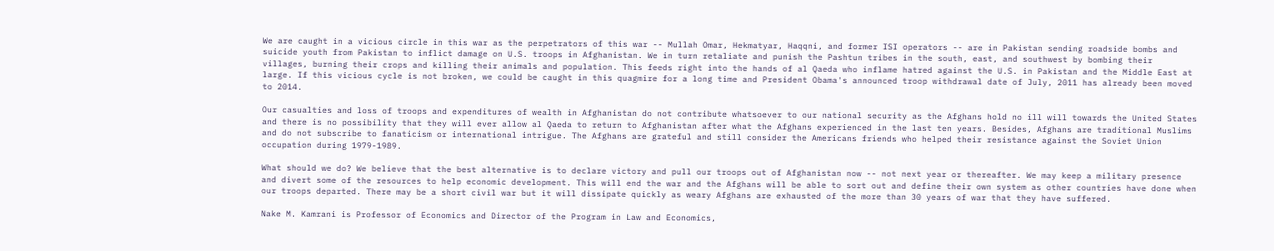We are caught in a vicious circle in this war as the perpetrators of this war -- Mullah Omar, Hekmatyar, Haqqni, and former ISI operators -- are in Pakistan sending roadside bombs and suicide youth from Pakistan to inflict damage on U.S. troops in Afghanistan. We in turn retaliate and punish the Pashtun tribes in the south, east, and southwest by bombing their villages, burning their crops and killing their animals and population. This feeds right into the hands of al Qaeda who inflame hatred against the U.S. in Pakistan and the Middle East at large. If this vicious cycle is not broken, we could be caught in this quagmire for a long time and President Obama's announced troop withdrawal date of July, 2011 has already been moved to 2014.

Our casualties and loss of troops and expenditures of wealth in Afghanistan do not contribute whatsoever to our national security as the Afghans hold no ill will towards the United States and there is no possibility that they will ever allow al Qaeda to return to Afghanistan after what the Afghans experienced in the last ten years. Besides, Afghans are traditional Muslims and do not subscribe to fanaticism or international intrigue. The Afghans are grateful and still consider the Americans friends who helped their resistance against the Soviet Union occupation during 1979-1989.

What should we do? We believe that the best alternative is to declare victory and pull our troops out of Afghanistan now -- not next year or thereafter. We may keep a military presence and divert some of the resources to help economic development. This will end the war and the Afghans will be able to sort out and define their own system as other countries have done when our troops departed. There may be a short civil war but it will dissipate quickly as weary Afghans are exhausted of the more than 30 years of war that they have suffered.

Nake M. Kamrani is Professor of Economics and Director of the Program in Law and Economics,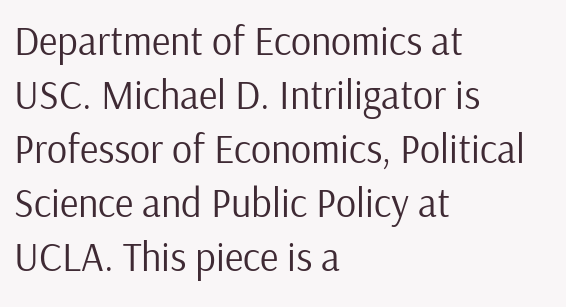Department of Economics at USC. Michael D. Intriligator is Professor of Economics, Political Science and Public Policy at UCLA. This piece is a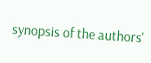synopsis of the authors'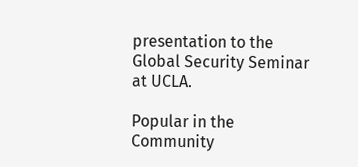presentation to the Global Security Seminar at UCLA.

Popular in the Community